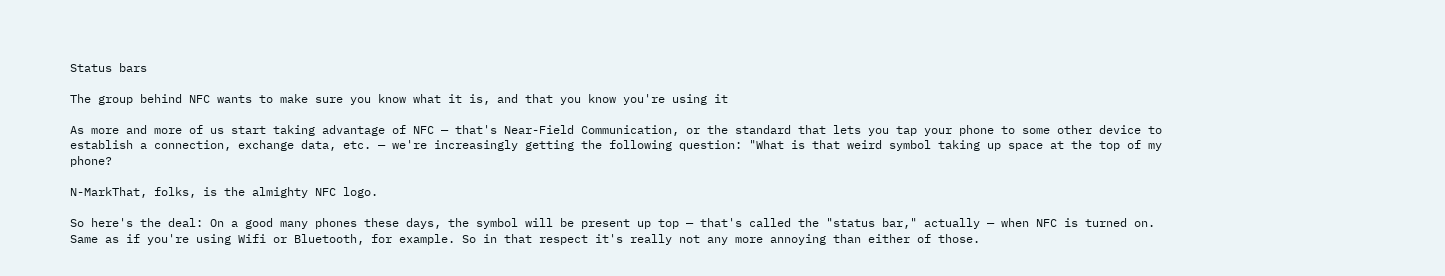Status bars

The group behind NFC wants to make sure you know what it is, and that you know you're using it

As more and more of us start taking advantage of NFC — that's Near-Field Communication, or the standard that lets you tap your phone to some other device to establish a connection, exchange data, etc. — we're increasingly getting the following question: "What is that weird symbol taking up space at the top of my phone?

N-MarkThat, folks, is the almighty NFC logo.

So here's the deal: On a good many phones these days, the symbol will be present up top — that's called the "status bar," actually — when NFC is turned on. Same as if you're using Wifi or Bluetooth, for example. So in that respect it's really not any more annoying than either of those.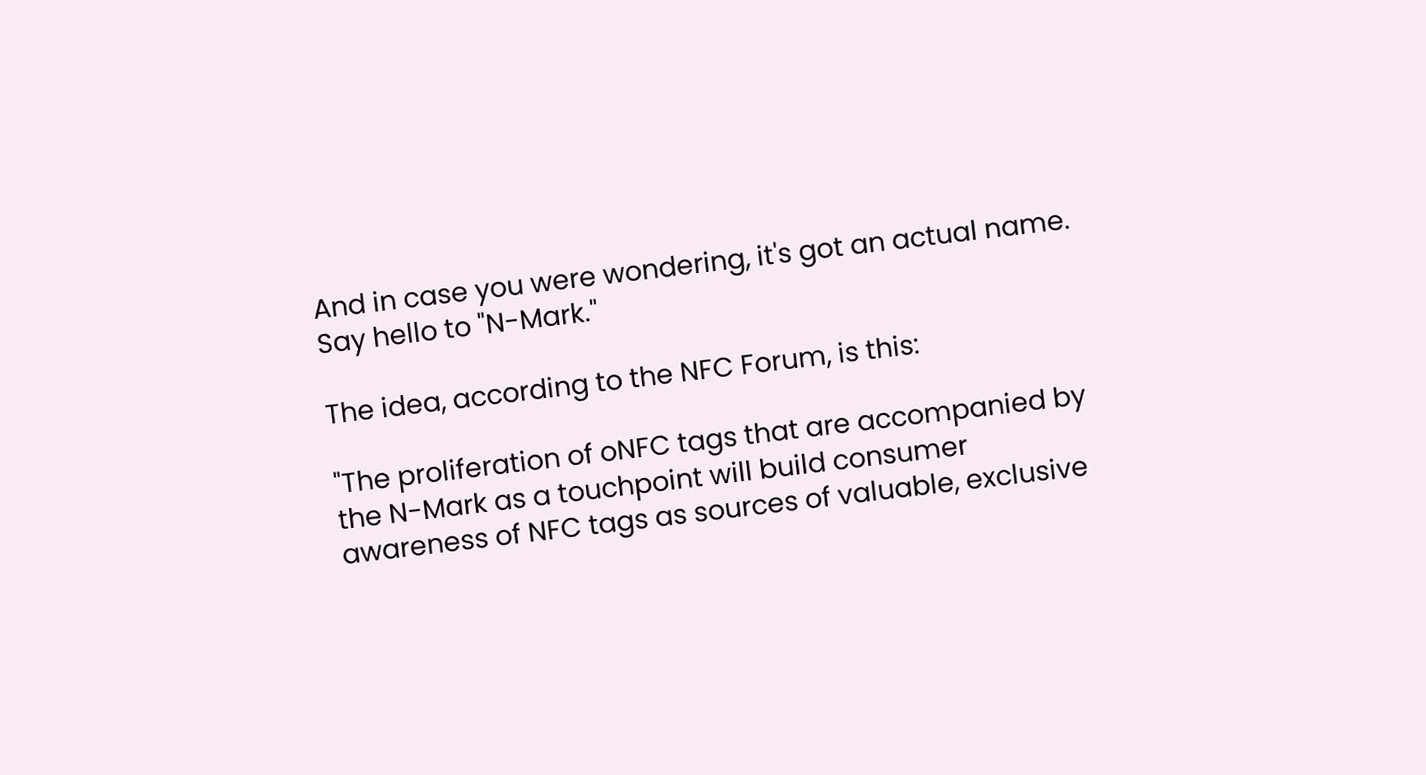And in case you were wondering, it's got an actual name. Say hello to "N-Mark."

The idea, according to the NFC Forum, is this:

"The proliferation of oNFC tags that are accompanied by the N-Mark as a touchpoint will build consumer awareness of NFC tags as sources of valuable, exclusive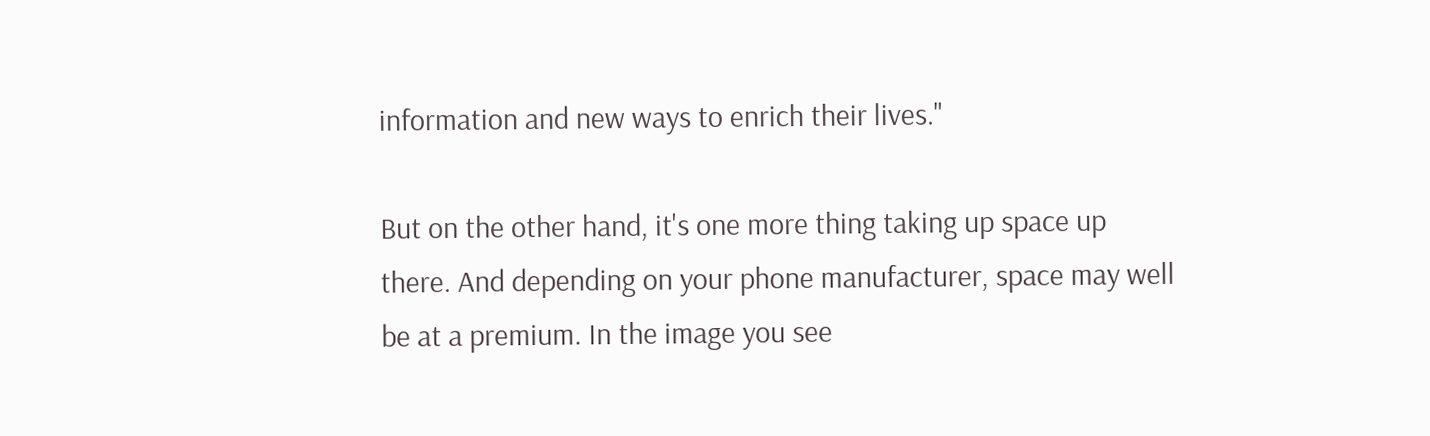information and new ways to enrich their lives."

But on the other hand, it's one more thing taking up space up there. And depending on your phone manufacturer, space may well be at a premium. In the image you see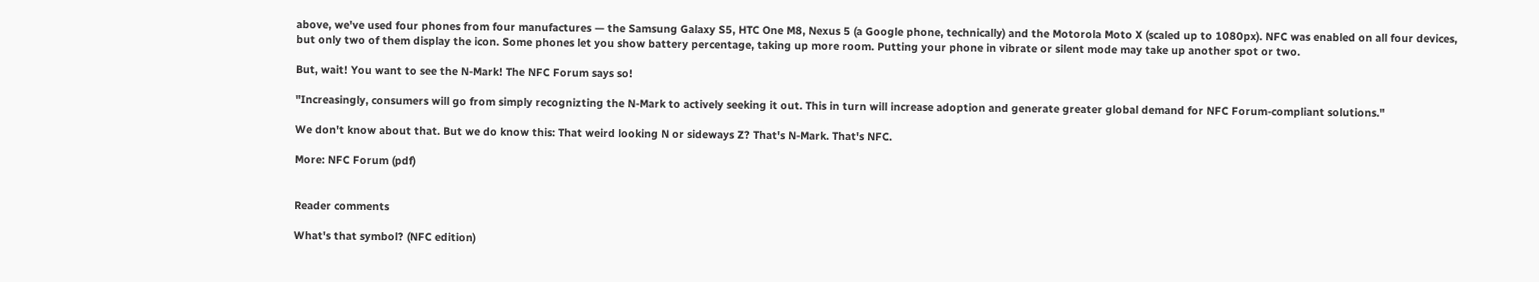above, we've used four phones from four manufactures — the Samsung Galaxy S5, HTC One M8, Nexus 5 (a Google phone, technically) and the Motorola Moto X (scaled up to 1080px). NFC was enabled on all four devices, but only two of them display the icon. Some phones let you show battery percentage, taking up more room. Putting your phone in vibrate or silent mode may take up another spot or two.

But, wait! You want to see the N-Mark! The NFC Forum says so!

"Increasingly, consumers will go from simply recognizting the N-Mark to actively seeking it out. This in turn will increase adoption and generate greater global demand for NFC Forum-compliant solutions."

We don't know about that. But we do know this: That weird looking N or sideways Z? That's N-Mark. That's NFC.

More: NFC Forum (pdf)


Reader comments

What's that symbol? (NFC edition)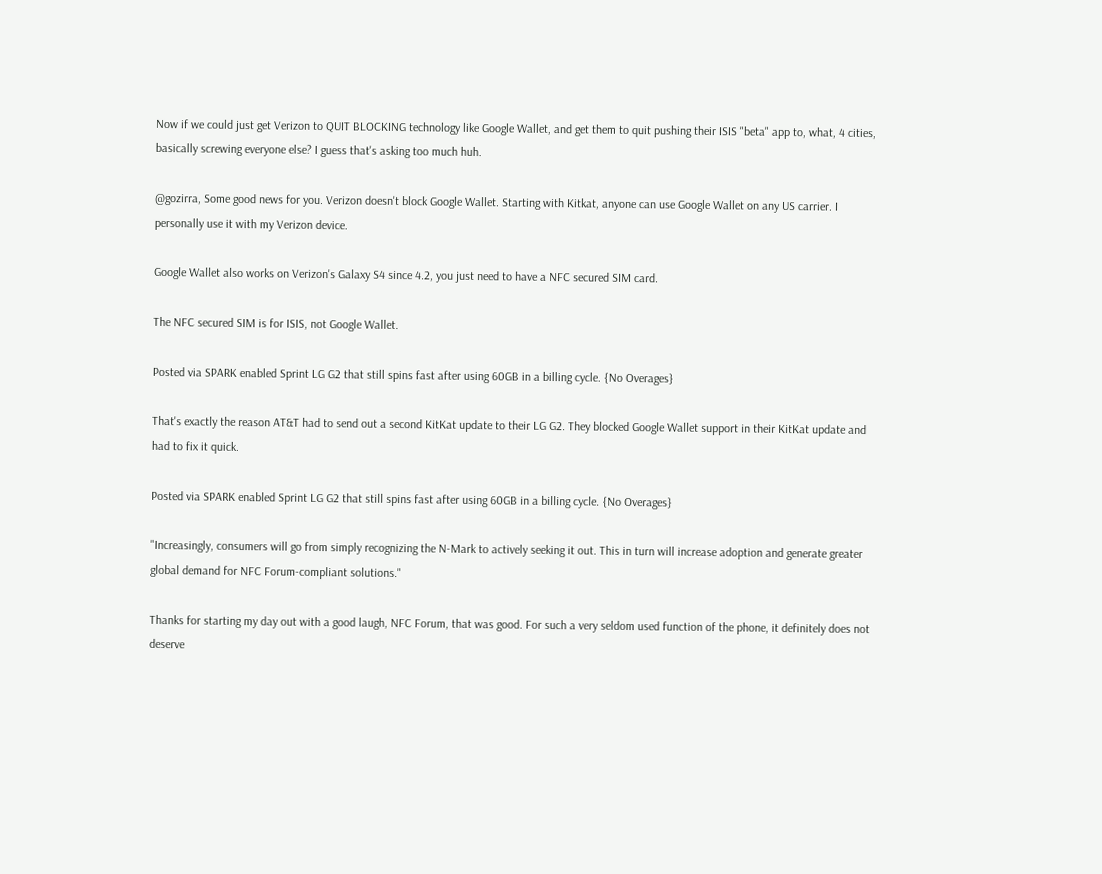Now if we could just get Verizon to QUIT BLOCKING technology like Google Wallet, and get them to quit pushing their ISIS "beta" app to, what, 4 cities, basically screwing everyone else? I guess that's asking too much huh.

@gozirra, Some good news for you. Verizon doesn't block Google Wallet. Starting with Kitkat, anyone can use Google Wallet on any US carrier. I personally use it with my Verizon device.

Google Wallet also works on Verizon's Galaxy S4 since 4.2, you just need to have a NFC secured SIM card.

The NFC secured SIM is for ISIS, not Google Wallet.

Posted via SPARK enabled Sprint LG G2 that still spins fast after using 60GB in a billing cycle. {No Overages}

That's exactly the reason AT&T had to send out a second KitKat update to their LG G2. They blocked Google Wallet support in their KitKat update and had to fix it quick.

Posted via SPARK enabled Sprint LG G2 that still spins fast after using 60GB in a billing cycle. {No Overages}

"Increasingly, consumers will go from simply recognizing the N-Mark to actively seeking it out. This in turn will increase adoption and generate greater global demand for NFC Forum-compliant solutions."

Thanks for starting my day out with a good laugh, NFC Forum, that was good. For such a very seldom used function of the phone, it definitely does not deserve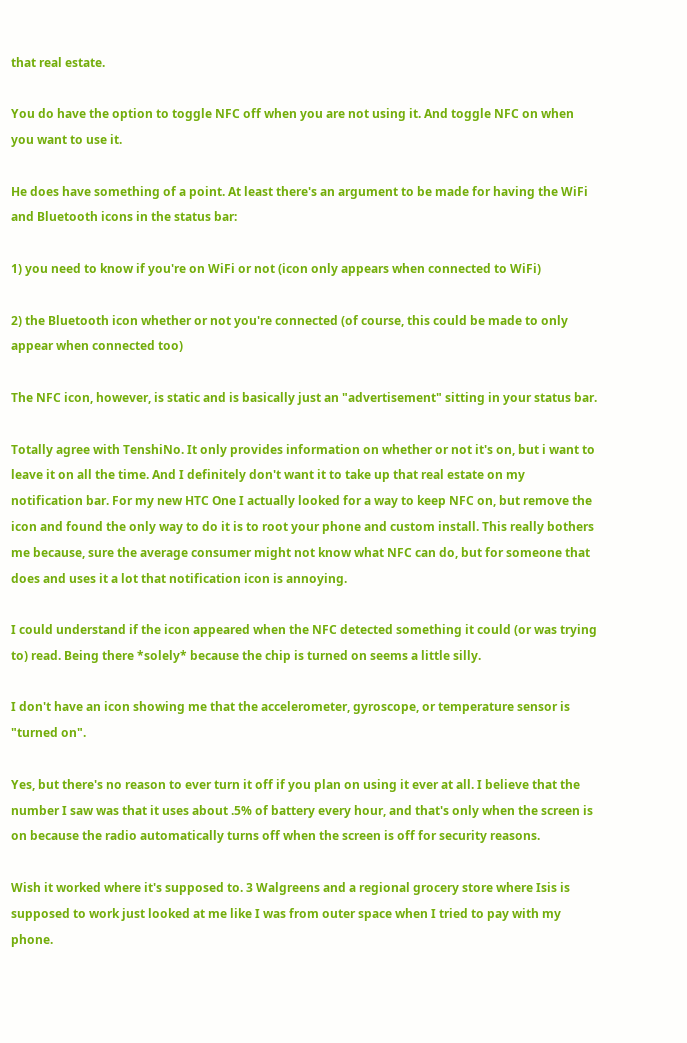that real estate.

You do have the option to toggle NFC off when you are not using it. And toggle NFC on when you want to use it.

He does have something of a point. At least there's an argument to be made for having the WiFi and Bluetooth icons in the status bar:

1) you need to know if you're on WiFi or not (icon only appears when connected to WiFi)

2) the Bluetooth icon whether or not you're connected (of course, this could be made to only appear when connected too)

The NFC icon, however, is static and is basically just an "advertisement" sitting in your status bar.

Totally agree with TenshiNo. It only provides information on whether or not it's on, but i want to leave it on all the time. And I definitely don't want it to take up that real estate on my notification bar. For my new HTC One I actually looked for a way to keep NFC on, but remove the icon and found the only way to do it is to root your phone and custom install. This really bothers me because, sure the average consumer might not know what NFC can do, but for someone that does and uses it a lot that notification icon is annoying.

I could understand if the icon appeared when the NFC detected something it could (or was trying to) read. Being there *solely* because the chip is turned on seems a little silly.

I don't have an icon showing me that the accelerometer, gyroscope, or temperature sensor is "turned on".

Yes, but there's no reason to ever turn it off if you plan on using it ever at all. I believe that the number I saw was that it uses about .5% of battery every hour, and that's only when the screen is on because the radio automatically turns off when the screen is off for security reasons.

Wish it worked where it's supposed to. 3 Walgreens and a regional grocery store where Isis is supposed to work just looked at me like I was from outer space when I tried to pay with my phone.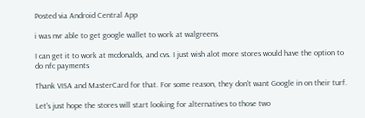Posted via Android Central App

i was nvr able to get google wallet to work at walgreens.

I can get it to work at mcdonalds, and cvs. I just wish alot more stores would have the option to do nfc payments

Thank VISA and MasterCard for that. For some reason, they don't want Google in on their turf.

Let's just hope the stores will start looking for alternatives to those two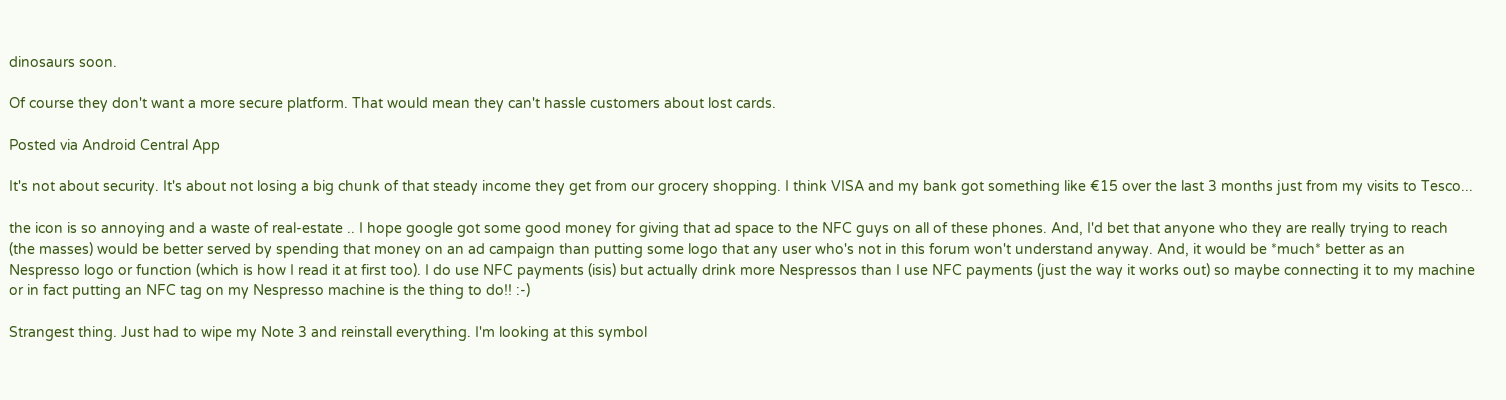dinosaurs soon.

Of course they don't want a more secure platform. That would mean they can't hassle customers about lost cards.

Posted via Android Central App

It's not about security. It's about not losing a big chunk of that steady income they get from our grocery shopping. I think VISA and my bank got something like €15 over the last 3 months just from my visits to Tesco...

the icon is so annoying and a waste of real-estate .. I hope google got some good money for giving that ad space to the NFC guys on all of these phones. And, I'd bet that anyone who they are really trying to reach (the masses) would be better served by spending that money on an ad campaign than putting some logo that any user who's not in this forum won't understand anyway. And, it would be *much* better as an Nespresso logo or function (which is how I read it at first too). I do use NFC payments (isis) but actually drink more Nespressos than I use NFC payments (just the way it works out) so maybe connecting it to my machine or in fact putting an NFC tag on my Nespresso machine is the thing to do!! :-)

Strangest thing. Just had to wipe my Note 3 and reinstall everything. I'm looking at this symbol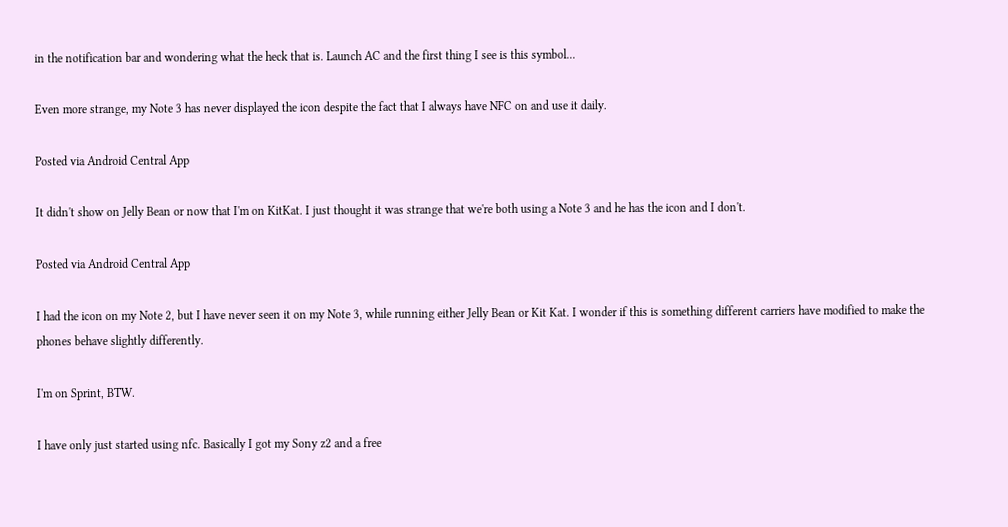in the notification bar and wondering what the heck that is. Launch AC and the first thing I see is this symbol...

Even more strange, my Note 3 has never displayed the icon despite the fact that I always have NFC on and use it daily.

Posted via Android Central App

It didn't show on Jelly Bean or now that I'm on KitKat. I just thought it was strange that we're both using a Note 3 and he has the icon and I don't.

Posted via Android Central App

I had the icon on my Note 2, but I have never seen it on my Note 3, while running either Jelly Bean or Kit Kat. I wonder if this is something different carriers have modified to make the phones behave slightly differently.

I'm on Sprint, BTW.

I have only just started using nfc. Basically I got my Sony z2 and a free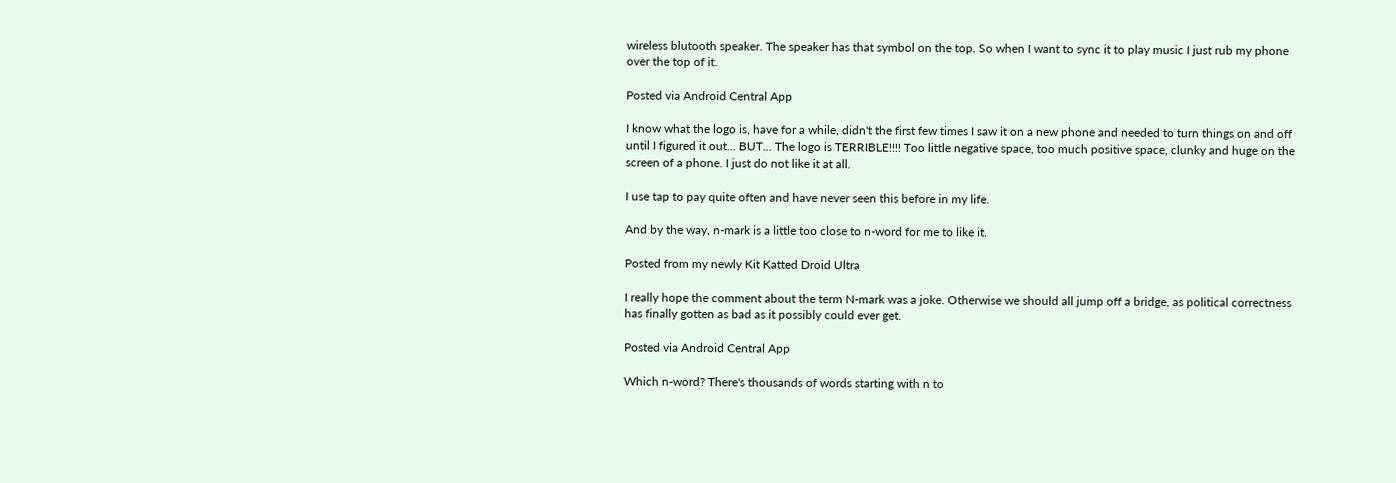wireless blutooth speaker. The speaker has that symbol on the top. So when I want to sync it to play music I just rub my phone over the top of it.

Posted via Android Central App

I know what the logo is, have for a while, didn't the first few times I saw it on a new phone and needed to turn things on and off until I figured it out... BUT... The logo is TERRIBLE!!!! Too little negative space, too much positive space, clunky and huge on the screen of a phone. I just do not like it at all.

I use tap to pay quite often and have never seen this before in my life.

And by the way, n-mark is a little too close to n-word for me to like it.

Posted from my newly Kit Katted Droid Ultra

I really hope the comment about the term N-mark was a joke. Otherwise we should all jump off a bridge, as political correctness has finally gotten as bad as it possibly could ever get.

Posted via Android Central App

Which n-word? There's thousands of words starting with n to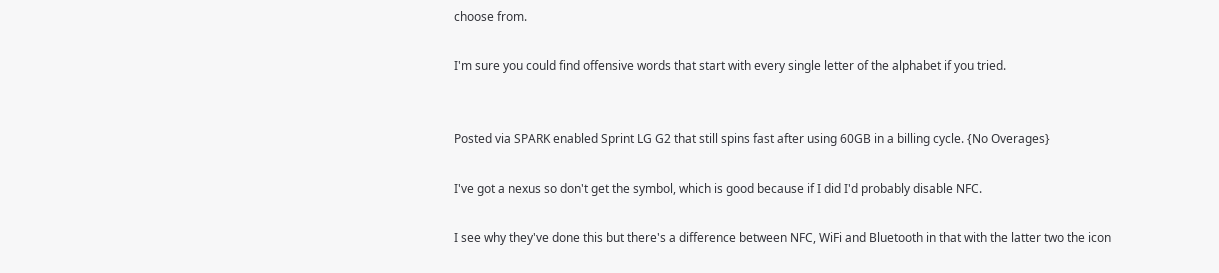choose from.

I'm sure you could find offensive words that start with every single letter of the alphabet if you tried.


Posted via SPARK enabled Sprint LG G2 that still spins fast after using 60GB in a billing cycle. {No Overages}

I've got a nexus so don't get the symbol, which is good because if I did I'd probably disable NFC.

I see why they've done this but there's a difference between NFC, WiFi and Bluetooth in that with the latter two the icon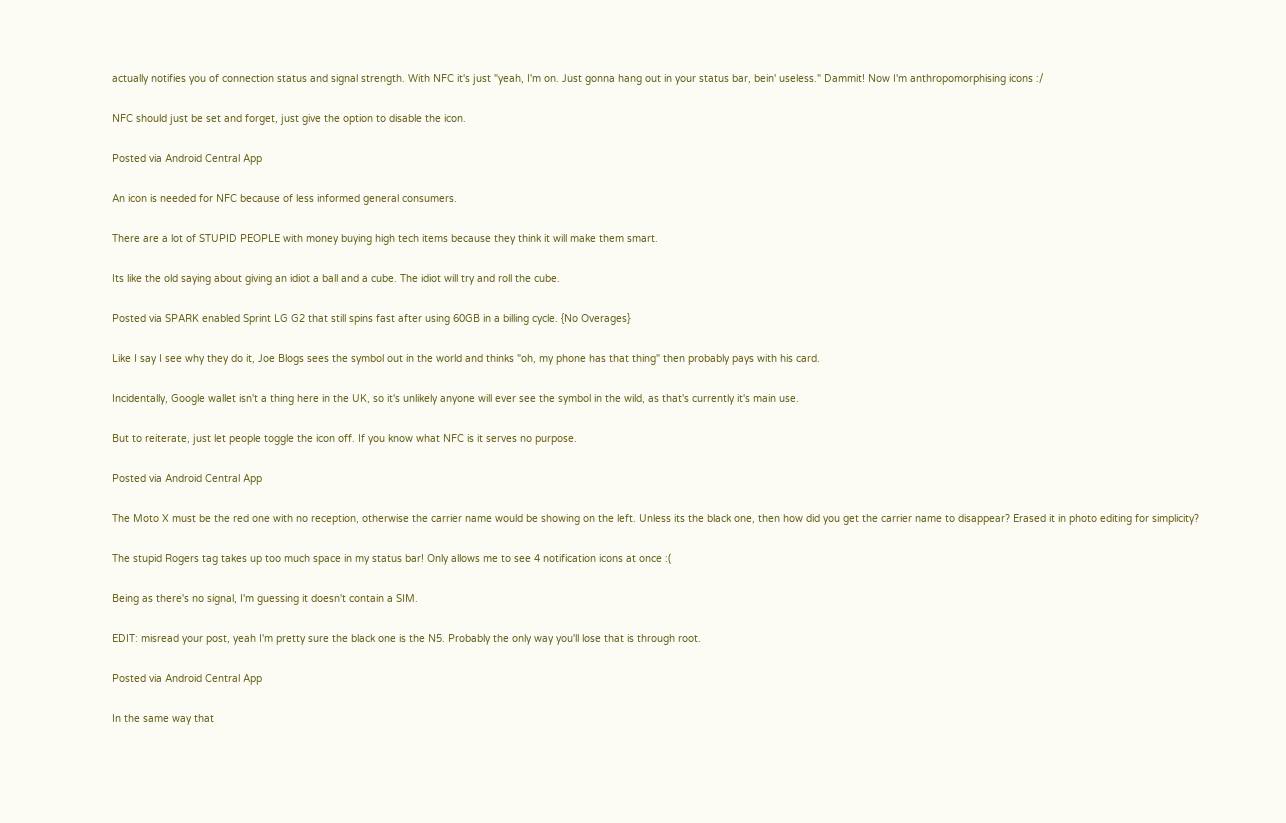actually notifies you of connection status and signal strength. With NFC it's just "yeah, I'm on. Just gonna hang out in your status bar, bein' useless." Dammit! Now I'm anthropomorphising icons :/

NFC should just be set and forget, just give the option to disable the icon.

Posted via Android Central App

An icon is needed for NFC because of less informed general consumers.

There are a lot of STUPID PEOPLE with money buying high tech items because they think it will make them smart.

Its like the old saying about giving an idiot a ball and a cube. The idiot will try and roll the cube.

Posted via SPARK enabled Sprint LG G2 that still spins fast after using 60GB in a billing cycle. {No Overages}

Like I say I see why they do it, Joe Blogs sees the symbol out in the world and thinks "oh, my phone has that thing" then probably pays with his card.

Incidentally, Google wallet isn't a thing here in the UK, so it's unlikely anyone will ever see the symbol in the wild, as that's currently it's main use.

But to reiterate, just let people toggle the icon off. If you know what NFC is it serves no purpose.

Posted via Android Central App

The Moto X must be the red one with no reception, otherwise the carrier name would be showing on the left. Unless its the black one, then how did you get the carrier name to disappear? Erased it in photo editing for simplicity?

The stupid Rogers tag takes up too much space in my status bar! Only allows me to see 4 notification icons at once :(

Being as there's no signal, I'm guessing it doesn't contain a SIM.

EDIT: misread your post, yeah I'm pretty sure the black one is the N5. Probably the only way you'll lose that is through root.

Posted via Android Central App

In the same way that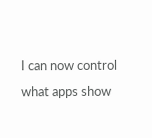I can now control what apps show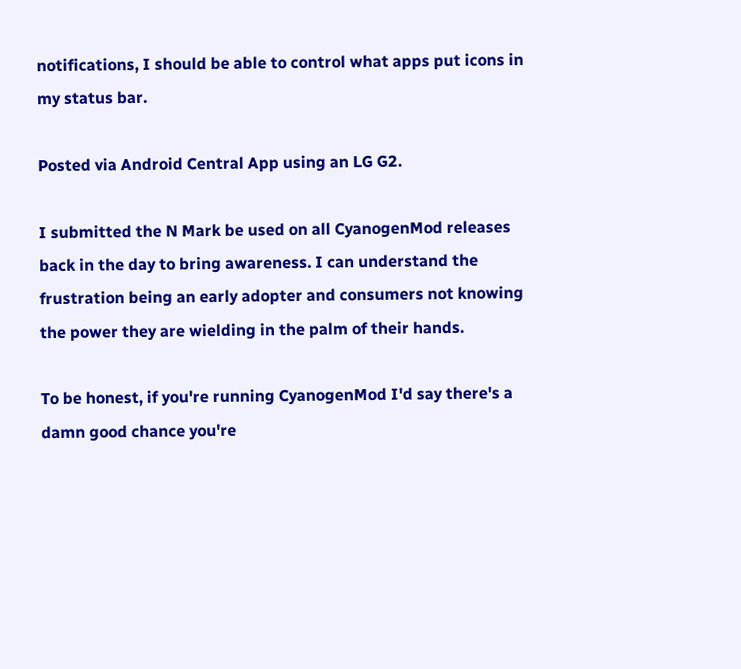notifications, I should be able to control what apps put icons in my status bar.

Posted via Android Central App using an LG G2.

I submitted the N Mark be used on all CyanogenMod releases back in the day to bring awareness. I can understand the frustration being an early adopter and consumers not knowing the power they are wielding in the palm of their hands.

To be honest, if you're running CyanogenMod I'd say there's a damn good chance you're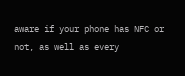aware if your phone has NFC or not, as well as every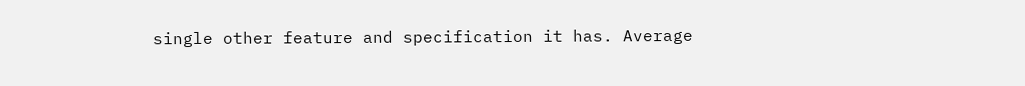single other feature and specification it has. Average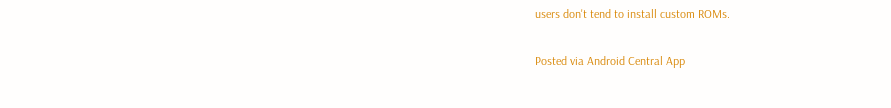users don't tend to install custom ROMs.

Posted via Android Central App